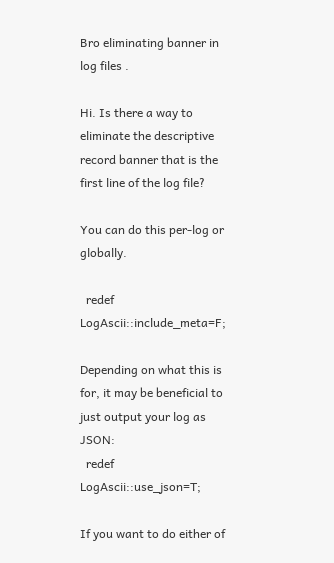Bro eliminating banner in log files .

Hi. Is there a way to eliminate the descriptive record banner that is the first line of the log file?

You can do this per-log or globally.

  redef LogAscii::include_meta=F;

Depending on what this is for, it may be beneficial to just output your log as JSON:
  redef LogAscii::use_json=T;

If you want to do either of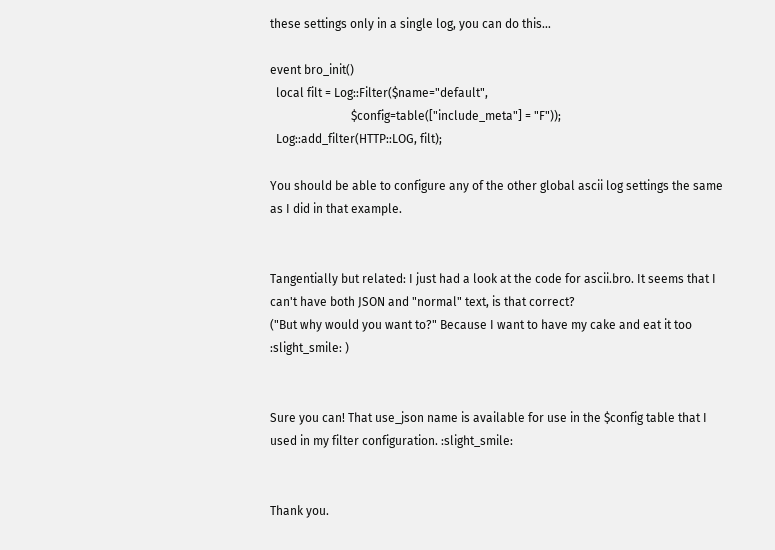these settings only in a single log, you can do this…

event bro_init()
  local filt = Log::Filter($name="default",
                           $config=table(["include_meta"] = "F"));
  Log::add_filter(HTTP::LOG, filt);

You should be able to configure any of the other global ascii log settings the same as I did in that example.


Tangentially but related: I just had a look at the code for ascii.bro. It seems that I can't have both JSON and "normal" text, is that correct?
("But why would you want to?" Because I want to have my cake and eat it too :slight_smile: )


Sure you can! That use_json name is available for use in the $config table that I used in my filter configuration. :slight_smile:


Thank you.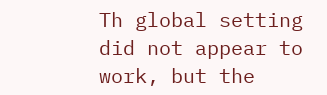Th global setting did not appear to work, but the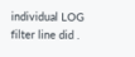individual LOG
filter line did .